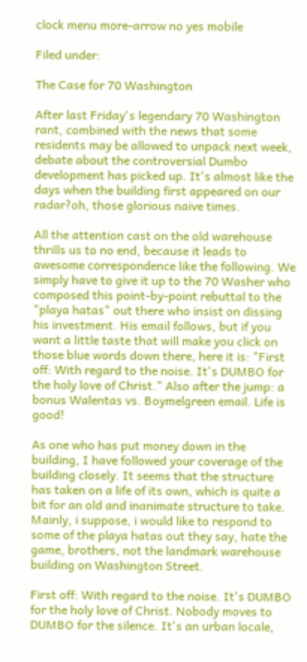clock menu more-arrow no yes mobile

Filed under:

The Case for 70 Washington

After last Friday's legendary 70 Washington rant, combined with the news that some residents may be allowed to unpack next week, debate about the controversial Dumbo development has picked up. It's almost like the days when the building first appeared on our radar?oh, those glorious naive times.

All the attention cast on the old warehouse thrills us to no end, because it leads to awesome correspondence like the following. We simply have to give it up to the 70 Washer who composed this point-by-point rebuttal to the "playa hatas" out there who insist on dissing his investment. His email follows, but if you want a little taste that will make you click on those blue words down there, here it is: "First off: With regard to the noise. It's DUMBO for the holy love of Christ." Also after the jump: a bonus Walentas vs. Boymelgreen email. Life is good!

As one who has put money down in the building, I have followed your coverage of the building closely. It seems that the structure has taken on a life of its own, which is quite a bit for an old and inanimate structure to take. Mainly, i suppose, i would like to respond to some of the playa hatas out they say, hate the game, brothers, not the landmark warehouse building on Washington Street.

First off: With regard to the noise. It's DUMBO for the holy love of Christ. Nobody moves to DUMBO for the silence. It's an urban locale,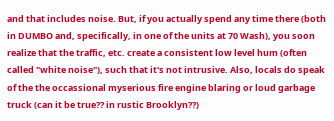and that includes noise. But, if you actually spend any time there (both in DUMBO and, specifically, in one of the units at 70 Wash), you soon realize that the traffic, etc. create a consistent low level hum (often called "white noise"), such that it's not intrusive. Also, locals do speak of the the occassional myserious fire engine blaring or loud garbage truck (can it be true?? in rustic Brooklyn??)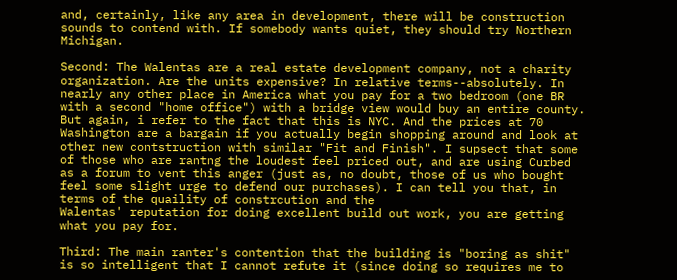and, certainly, like any area in development, there will be construction sounds to contend with. If somebody wants quiet, they should try Northern Michigan.

Second: The Walentas are a real estate development company, not a charity organization. Are the units expensive? In relative terms--absolutely. In nearly any other place in America what you pay for a two bedroom (one BR with a second "home office") with a bridge view would buy an entire county. But again, i refer to the fact that this is NYC. And the prices at 70 Washington are a bargain if you actually begin shopping around and look at other new contstruction with similar "Fit and Finish". I supsect that some of those who are rantng the loudest feel priced out, and are using Curbed as a forum to vent this anger (just as, no doubt, those of us who bought feel some slight urge to defend our purchases). I can tell you that, in terms of the quaility of constrcution and the
Walentas' reputation for doing excellent build out work, you are getting what you pay for.

Third: The main ranter's contention that the building is "boring as shit" is so intelligent that I cannot refute it (since doing so requires me to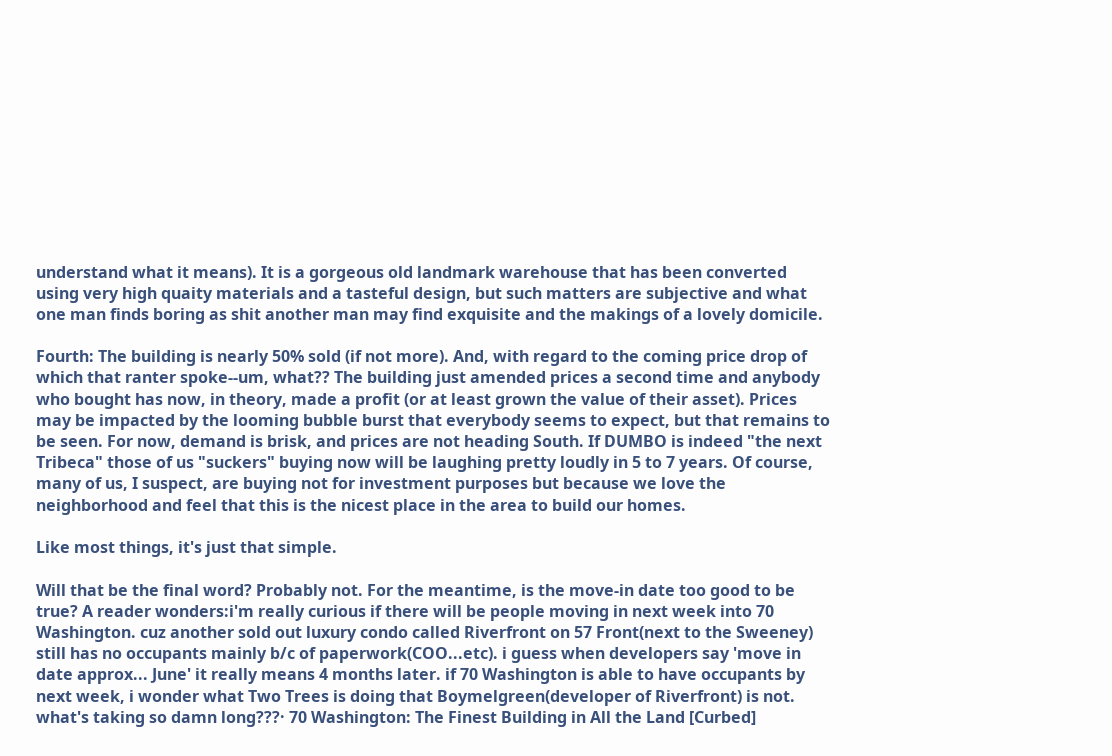understand what it means). It is a gorgeous old landmark warehouse that has been converted using very high quaity materials and a tasteful design, but such matters are subjective and what one man finds boring as shit another man may find exquisite and the makings of a lovely domicile.

Fourth: The building is nearly 50% sold (if not more). And, with regard to the coming price drop of which that ranter spoke--um, what?? The building just amended prices a second time and anybody who bought has now, in theory, made a profit (or at least grown the value of their asset). Prices may be impacted by the looming bubble burst that everybody seems to expect, but that remains to be seen. For now, demand is brisk, and prices are not heading South. If DUMBO is indeed "the next Tribeca" those of us "suckers" buying now will be laughing pretty loudly in 5 to 7 years. Of course, many of us, I suspect, are buying not for investment purposes but because we love the neighborhood and feel that this is the nicest place in the area to build our homes.

Like most things, it's just that simple.

Will that be the final word? Probably not. For the meantime, is the move-in date too good to be true? A reader wonders:i'm really curious if there will be people moving in next week into 70 Washington. cuz another sold out luxury condo called Riverfront on 57 Front(next to the Sweeney) still has no occupants mainly b/c of paperwork(COO...etc). i guess when developers say 'move in date approx... June' it really means 4 months later. if 70 Washington is able to have occupants by next week, i wonder what Two Trees is doing that Boymelgreen(developer of Riverfront) is not. what's taking so damn long???· 70 Washington: The Finest Building in All the Land [Curbed]